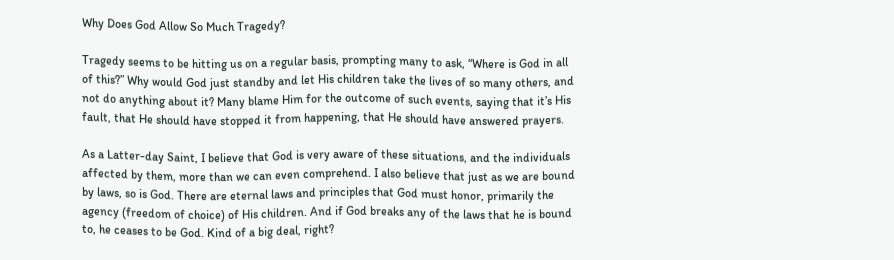Why Does God Allow So Much Tragedy?

Tragedy seems to be hitting us on a regular basis, prompting many to ask, “Where is God in all of this?” Why would God just standby and let His children take the lives of so many others, and not do anything about it? Many blame Him for the outcome of such events, saying that it’s His fault, that He should have stopped it from happening, that He should have answered prayers.

As a Latter-day Saint, I believe that God is very aware of these situations, and the individuals affected by them, more than we can even comprehend. I also believe that just as we are bound by laws, so is God. There are eternal laws and principles that God must honor, primarily the agency (freedom of choice) of His children. And if God breaks any of the laws that he is bound to, he ceases to be God. Kind of a big deal, right?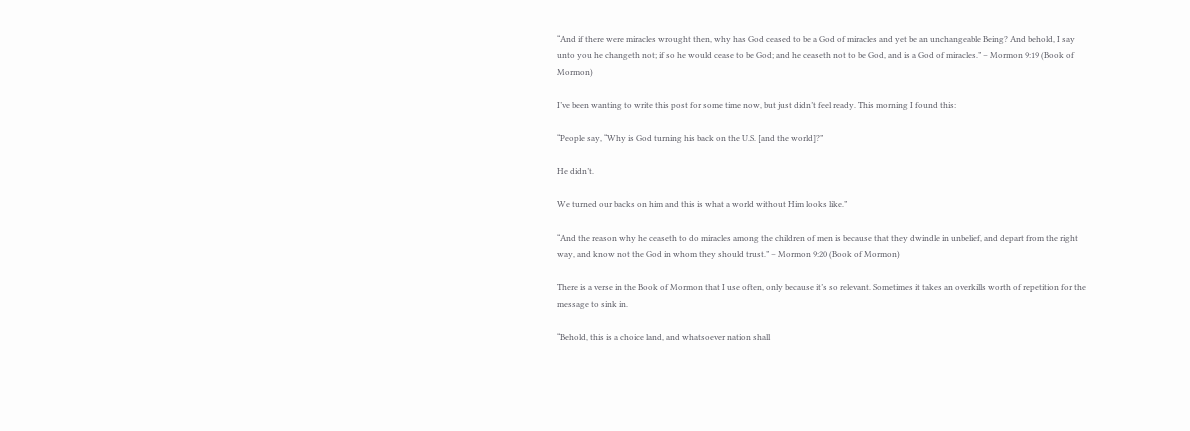“And if there were miracles wrought then, why has God ceased to be a God of miracles and yet be an unchangeable Being? And behold, I say unto you he changeth not; if so he would cease to be God; and he ceaseth not to be God, and is a God of miracles.” – Mormon 9:19 (Book of Mormon)

I’ve been wanting to write this post for some time now, but just didn’t feel ready. This morning I found this:

“People say, “Why is God turning his back on the U.S. [and the world]?”

He didn’t.

We turned our backs on him and this is what a world without Him looks like.”

“And the reason why he ceaseth to do miracles among the children of men is because that they dwindle in unbelief, and depart from the right way, and know not the God in whom they should trust.” – Mormon 9:20 (Book of Mormon)

There is a verse in the Book of Mormon that I use often, only because it’s so relevant. Sometimes it takes an overkills worth of repetition for the message to sink in.

“Behold, this is a choice land, and whatsoever nation shall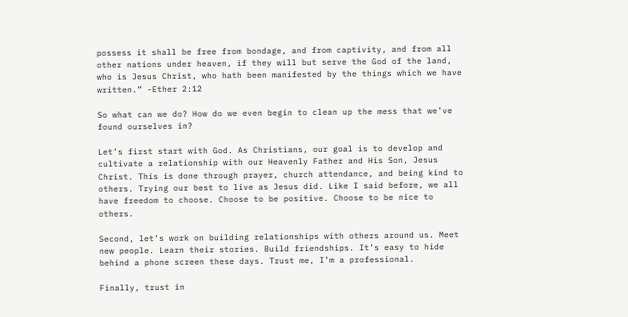possess it shall be free from bondage, and from captivity, and from all other nations under heaven, if they will but serve the God of the land, who is Jesus Christ, who hath been manifested by the things which we have written.” -Ether 2:12

So what can we do? How do we even begin to clean up the mess that we’ve found ourselves in?

Let’s first start with God. As Christians, our goal is to develop and cultivate a relationship with our Heavenly Father and His Son, Jesus Christ. This is done through prayer, church attendance, and being kind to others. Trying our best to live as Jesus did. Like I said before, we all have freedom to choose. Choose to be positive. Choose to be nice to others.

Second, let’s work on building relationships with others around us. Meet new people. Learn their stories. Build friendships. It’s easy to hide behind a phone screen these days. Trust me, I’m a professional.

Finally, trust in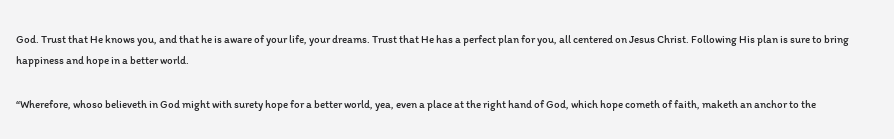God. Trust that He knows you, and that he is aware of your life, your dreams. Trust that He has a perfect plan for you, all centered on Jesus Christ. Following His plan is sure to bring happiness and hope in a better world.

“Wherefore, whoso believeth in God might with surety hope for a better world, yea, even a place at the right hand of God, which hope cometh of faith, maketh an anchor to the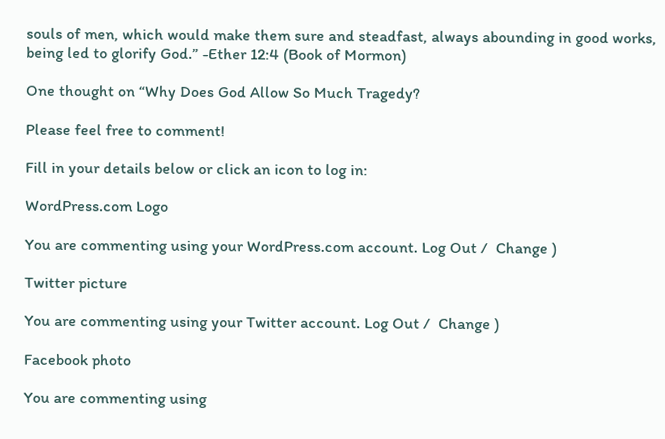souls of men, which would make them sure and steadfast, always abounding in good works, being led to glorify God.” -Ether 12:4 (Book of Mormon)

One thought on “Why Does God Allow So Much Tragedy?

Please feel free to comment!

Fill in your details below or click an icon to log in:

WordPress.com Logo

You are commenting using your WordPress.com account. Log Out /  Change )

Twitter picture

You are commenting using your Twitter account. Log Out /  Change )

Facebook photo

You are commenting using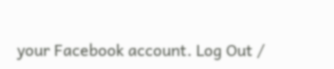your Facebook account. Log Out /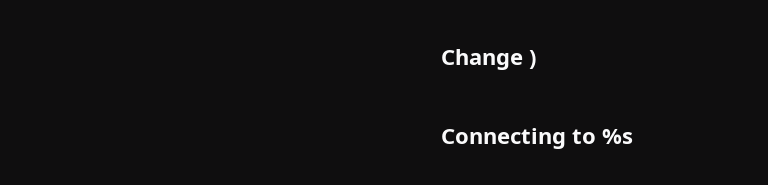Change )

Connecting to %s